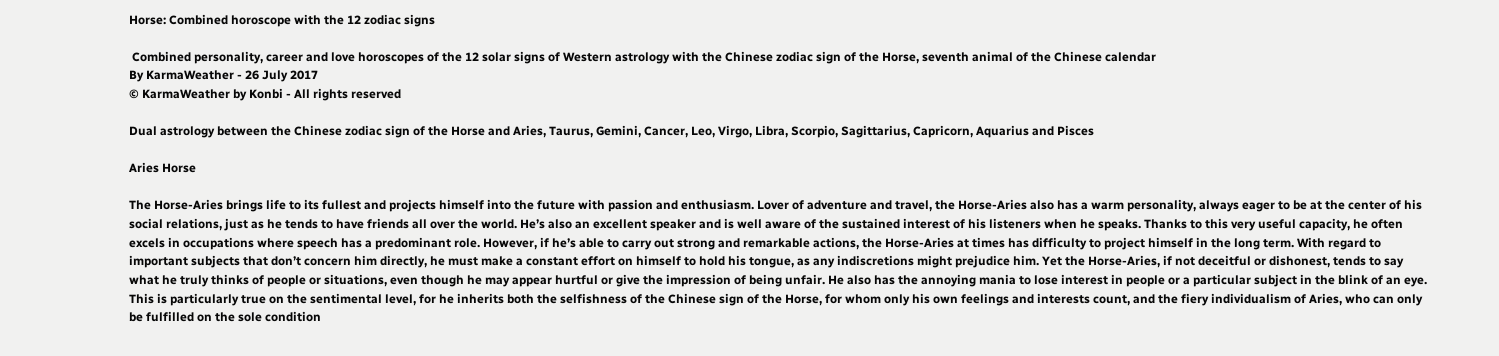Horse: Combined horoscope with the 12 zodiac signs

 Combined personality, career and love horoscopes of the 12 solar signs of Western astrology with the Chinese zodiac sign of the Horse, seventh animal of the Chinese calendar
By KarmaWeather - 26 July 2017
© KarmaWeather by Konbi - All rights reserved

Dual astrology between the Chinese zodiac sign of the Horse and Aries, Taurus, Gemini, Cancer, Leo, Virgo, Libra, Scorpio, Sagittarius, Capricorn, Aquarius and Pisces

Aries Horse

The Horse-Aries brings life to its fullest and projects himself into the future with passion and enthusiasm. Lover of adventure and travel, the Horse-Aries also has a warm personality, always eager to be at the center of his social relations, just as he tends to have friends all over the world. He’s also an excellent speaker and is well aware of the sustained interest of his listeners when he speaks. Thanks to this very useful capacity, he often excels in occupations where speech has a predominant role. However, if he’s able to carry out strong and remarkable actions, the Horse-Aries at times has difficulty to project himself in the long term. With regard to important subjects that don’t concern him directly, he must make a constant effort on himself to hold his tongue, as any indiscretions might prejudice him. Yet the Horse-Aries, if not deceitful or dishonest, tends to say what he truly thinks of people or situations, even though he may appear hurtful or give the impression of being unfair. He also has the annoying mania to lose interest in people or a particular subject in the blink of an eye. This is particularly true on the sentimental level, for he inherits both the selfishness of the Chinese sign of the Horse, for whom only his own feelings and interests count, and the fiery individualism of Aries, who can only be fulfilled on the sole condition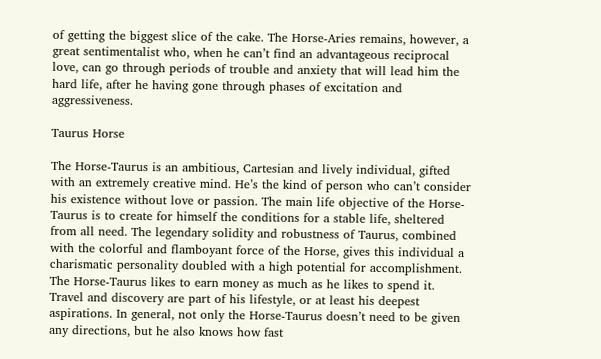of getting the biggest slice of the cake. The Horse-Aries remains, however, a great sentimentalist who, when he can’t find an advantageous reciprocal love, can go through periods of trouble and anxiety that will lead him the hard life, after he having gone through phases of excitation and aggressiveness.

Taurus Horse

The Horse-Taurus is an ambitious, Cartesian and lively individual, gifted with an extremely creative mind. He’s the kind of person who can’t consider his existence without love or passion. The main life objective of the Horse-Taurus is to create for himself the conditions for a stable life, sheltered from all need. The legendary solidity and robustness of Taurus, combined with the colorful and flamboyant force of the Horse, gives this individual a charismatic personality doubled with a high potential for accomplishment. The Horse-Taurus likes to earn money as much as he likes to spend it. Travel and discovery are part of his lifestyle, or at least his deepest aspirations. In general, not only the Horse-Taurus doesn’t need to be given any directions, but he also knows how fast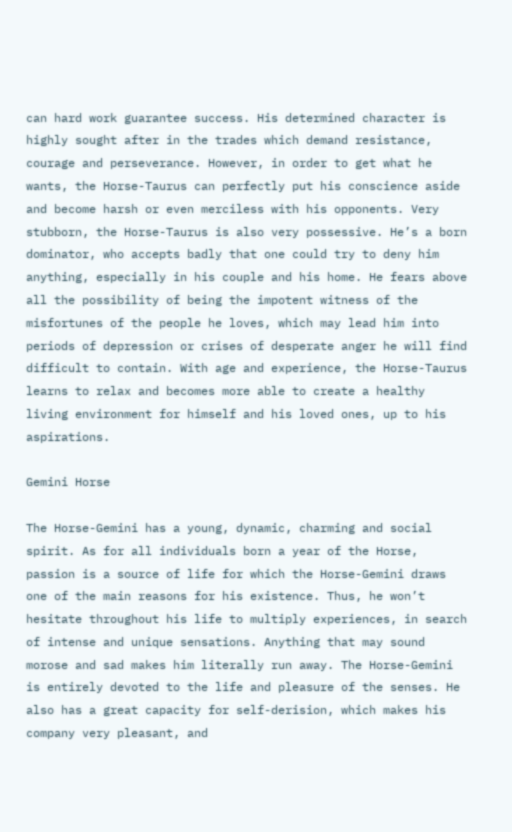can hard work guarantee success. His determined character is highly sought after in the trades which demand resistance, courage and perseverance. However, in order to get what he wants, the Horse-Taurus can perfectly put his conscience aside and become harsh or even merciless with his opponents. Very stubborn, the Horse-Taurus is also very possessive. He’s a born dominator, who accepts badly that one could try to deny him anything, especially in his couple and his home. He fears above all the possibility of being the impotent witness of the misfortunes of the people he loves, which may lead him into periods of depression or crises of desperate anger he will find difficult to contain. With age and experience, the Horse-Taurus learns to relax and becomes more able to create a healthy living environment for himself and his loved ones, up to his aspirations.

Gemini Horse

The Horse-Gemini has a young, dynamic, charming and social spirit. As for all individuals born a year of the Horse, passion is a source of life for which the Horse-Gemini draws one of the main reasons for his existence. Thus, he won’t hesitate throughout his life to multiply experiences, in search of intense and unique sensations. Anything that may sound morose and sad makes him literally run away. The Horse-Gemini is entirely devoted to the life and pleasure of the senses. He also has a great capacity for self-derision, which makes his company very pleasant, and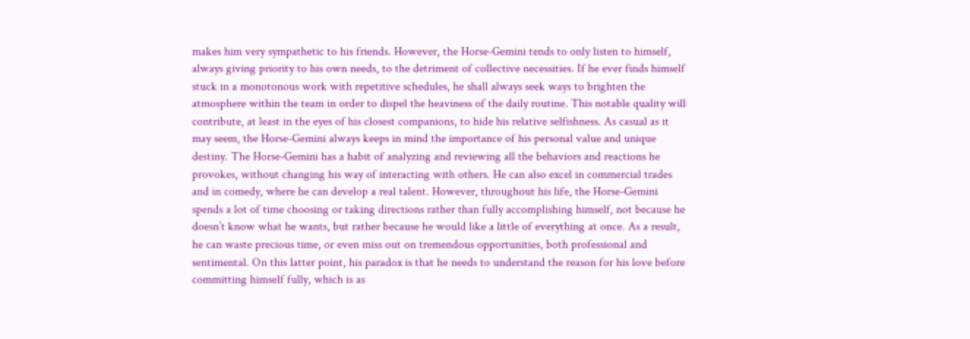makes him very sympathetic to his friends. However, the Horse-Gemini tends to only listen to himself, always giving priority to his own needs, to the detriment of collective necessities. If he ever finds himself stuck in a monotonous work with repetitive schedules, he shall always seek ways to brighten the atmosphere within the team in order to dispel the heaviness of the daily routine. This notable quality will contribute, at least in the eyes of his closest companions, to hide his relative selfishness. As casual as it may seem, the Horse-Gemini always keeps in mind the importance of his personal value and unique destiny. The Horse-Gemini has a habit of analyzing and reviewing all the behaviors and reactions he provokes, without changing his way of interacting with others. He can also excel in commercial trades and in comedy, where he can develop a real talent. However, throughout his life, the Horse-Gemini spends a lot of time choosing or taking directions rather than fully accomplishing himself, not because he doesn’t know what he wants, but rather because he would like a little of everything at once. As a result, he can waste precious time, or even miss out on tremendous opportunities, both professional and sentimental. On this latter point, his paradox is that he needs to understand the reason for his love before committing himself fully, which is as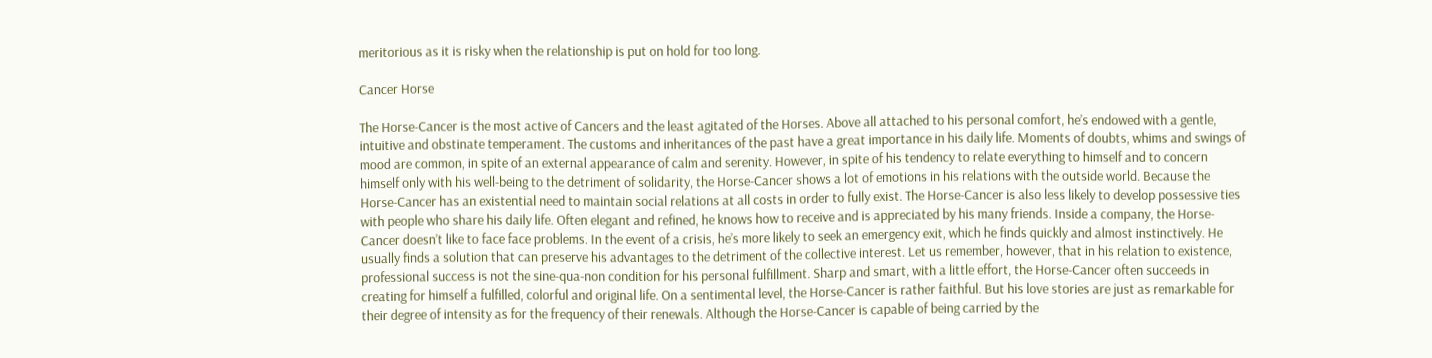meritorious as it is risky when the relationship is put on hold for too long.

Cancer Horse

The Horse-Cancer is the most active of Cancers and the least agitated of the Horses. Above all attached to his personal comfort, he’s endowed with a gentle, intuitive and obstinate temperament. The customs and inheritances of the past have a great importance in his daily life. Moments of doubts, whims and swings of mood are common, in spite of an external appearance of calm and serenity. However, in spite of his tendency to relate everything to himself and to concern himself only with his well-being to the detriment of solidarity, the Horse-Cancer shows a lot of emotions in his relations with the outside world. Because the Horse-Cancer has an existential need to maintain social relations at all costs in order to fully exist. The Horse-Cancer is also less likely to develop possessive ties with people who share his daily life. Often elegant and refined, he knows how to receive and is appreciated by his many friends. Inside a company, the Horse-Cancer doesn’t like to face face problems. In the event of a crisis, he’s more likely to seek an emergency exit, which he finds quickly and almost instinctively. He usually finds a solution that can preserve his advantages to the detriment of the collective interest. Let us remember, however, that in his relation to existence, professional success is not the sine-qua-non condition for his personal fulfillment. Sharp and smart, with a little effort, the Horse-Cancer often succeeds in creating for himself a fulfilled, colorful and original life. On a sentimental level, the Horse-Cancer is rather faithful. But his love stories are just as remarkable for their degree of intensity as for the frequency of their renewals. Although the Horse-Cancer is capable of being carried by the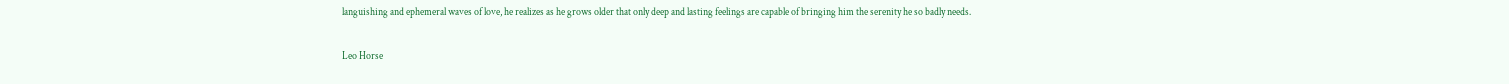languishing and ephemeral waves of love, he realizes as he grows older that only deep and lasting feelings are capable of bringing him the serenity he so badly needs.

Leo Horse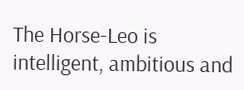The Horse-Leo is intelligent, ambitious and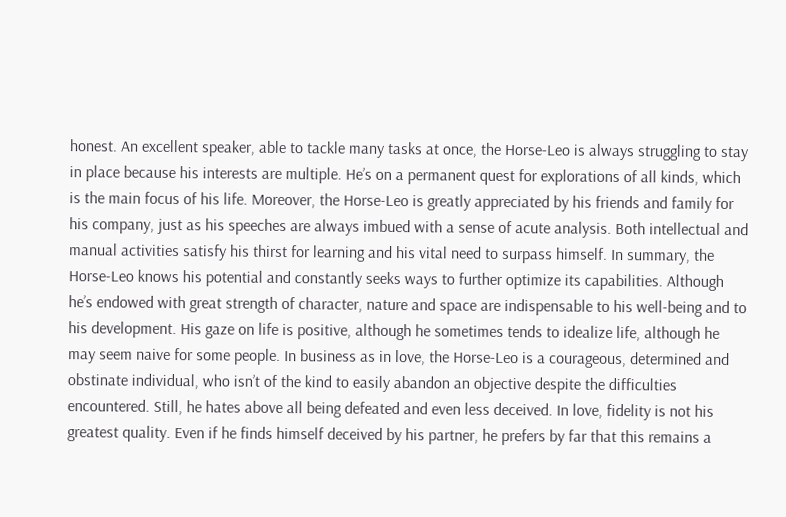honest. An excellent speaker, able to tackle many tasks at once, the Horse-Leo is always struggling to stay in place because his interests are multiple. He’s on a permanent quest for explorations of all kinds, which is the main focus of his life. Moreover, the Horse-Leo is greatly appreciated by his friends and family for his company, just as his speeches are always imbued with a sense of acute analysis. Both intellectual and manual activities satisfy his thirst for learning and his vital need to surpass himself. In summary, the Horse-Leo knows his potential and constantly seeks ways to further optimize its capabilities. Although he’s endowed with great strength of character, nature and space are indispensable to his well-being and to his development. His gaze on life is positive, although he sometimes tends to idealize life, although he may seem naive for some people. In business as in love, the Horse-Leo is a courageous, determined and obstinate individual, who isn’t of the kind to easily abandon an objective despite the difficulties encountered. Still, he hates above all being defeated and even less deceived. In love, fidelity is not his greatest quality. Even if he finds himself deceived by his partner, he prefers by far that this remains a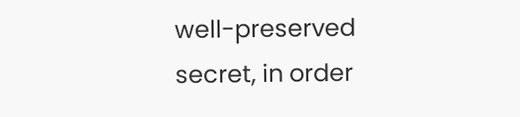well-preserved secret, in order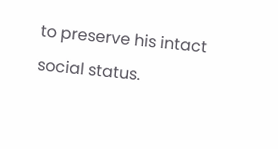to preserve his intact social status.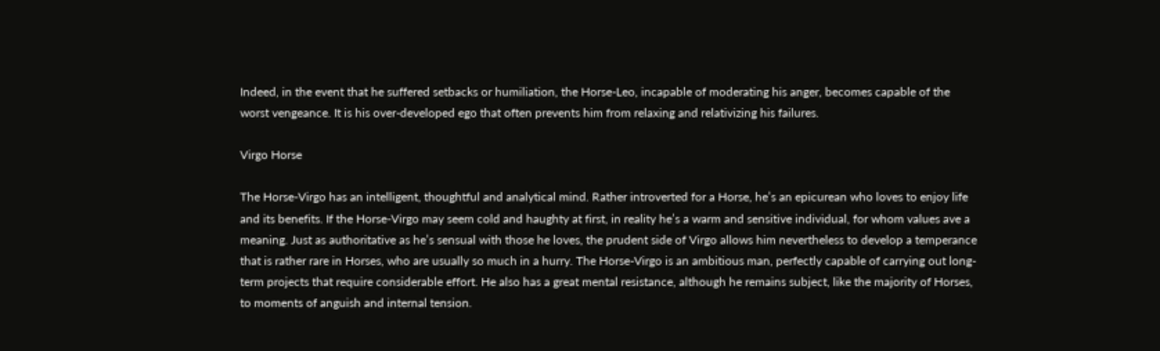Indeed, in the event that he suffered setbacks or humiliation, the Horse-Leo, incapable of moderating his anger, becomes capable of the worst vengeance. It is his over-developed ego that often prevents him from relaxing and relativizing his failures.

Virgo Horse

The Horse-Virgo has an intelligent, thoughtful and analytical mind. Rather introverted for a Horse, he’s an epicurean who loves to enjoy life and its benefits. If the Horse-Virgo may seem cold and haughty at first, in reality he’s a warm and sensitive individual, for whom values ave a meaning. Just as authoritative as he’s sensual with those he loves, the prudent side of Virgo allows him nevertheless to develop a temperance that is rather rare in Horses, who are usually so much in a hurry. The Horse-Virgo is an ambitious man, perfectly capable of carrying out long-term projects that require considerable effort. He also has a great mental resistance, although he remains subject, like the majority of Horses, to moments of anguish and internal tension.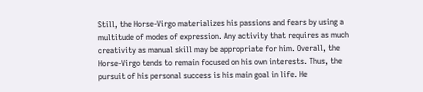Still, the Horse-Virgo materializes his passions and fears by using a multitude of modes of expression. Any activity that requires as much creativity as manual skill may be appropriate for him. Overall, the Horse-Virgo tends to remain focused on his own interests. Thus, the pursuit of his personal success is his main goal in life. He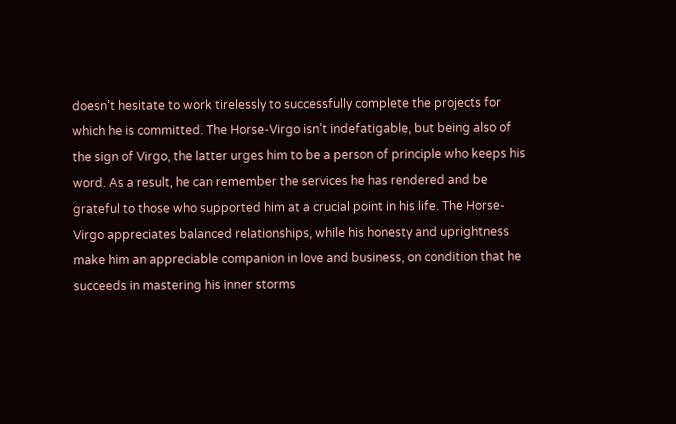doesn’t hesitate to work tirelessly to successfully complete the projects for which he is committed. The Horse-Virgo isn’t indefatigable, but being also of the sign of Virgo, the latter urges him to be a person of principle who keeps his word. As a result, he can remember the services he has rendered and be grateful to those who supported him at a crucial point in his life. The Horse-Virgo appreciates balanced relationships, while his honesty and uprightness make him an appreciable companion in love and business, on condition that he succeeds in mastering his inner storms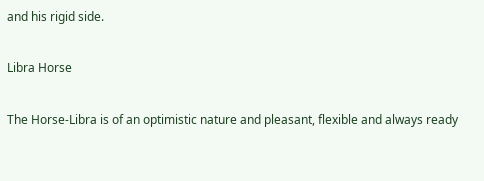and his rigid side.

Libra Horse

The Horse-Libra is of an optimistic nature and pleasant, flexible and always ready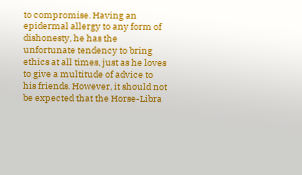to compromise. Having an epidermal allergy to any form of dishonesty, he has the unfortunate tendency to bring ethics at all times, just as he loves to give a multitude of advice to his friends. However, it should not be expected that the Horse-Libra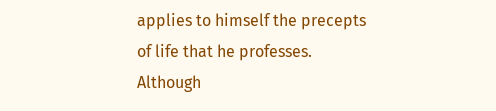applies to himself the precepts of life that he professes. Although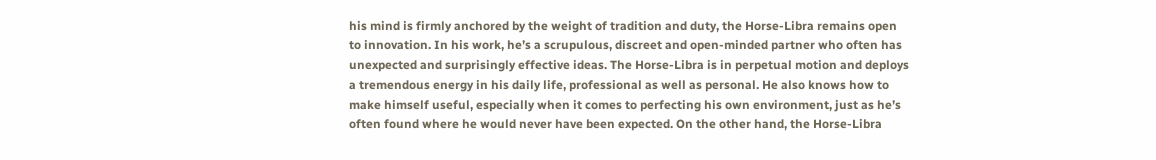his mind is firmly anchored by the weight of tradition and duty, the Horse-Libra remains open to innovation. In his work, he’s a scrupulous, discreet and open-minded partner who often has unexpected and surprisingly effective ideas. The Horse-Libra is in perpetual motion and deploys a tremendous energy in his daily life, professional as well as personal. He also knows how to make himself useful, especially when it comes to perfecting his own environment, just as he’s often found where he would never have been expected. On the other hand, the Horse-Libra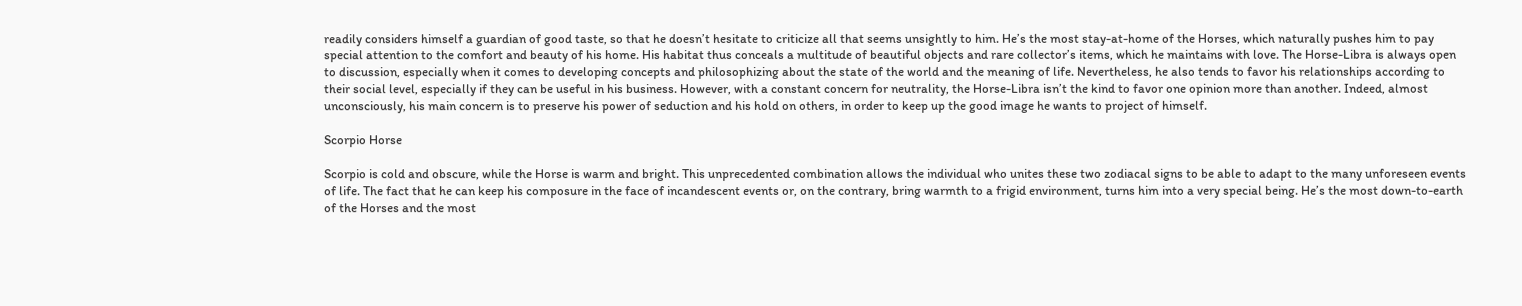readily considers himself a guardian of good taste, so that he doesn’t hesitate to criticize all that seems unsightly to him. He’s the most stay-at-home of the Horses, which naturally pushes him to pay special attention to the comfort and beauty of his home. His habitat thus conceals a multitude of beautiful objects and rare collector’s items, which he maintains with love. The Horse-Libra is always open to discussion, especially when it comes to developing concepts and philosophizing about the state of the world and the meaning of life. Nevertheless, he also tends to favor his relationships according to their social level, especially if they can be useful in his business. However, with a constant concern for neutrality, the Horse-Libra isn’t the kind to favor one opinion more than another. Indeed, almost unconsciously, his main concern is to preserve his power of seduction and his hold on others, in order to keep up the good image he wants to project of himself.

Scorpio Horse

Scorpio is cold and obscure, while the Horse is warm and bright. This unprecedented combination allows the individual who unites these two zodiacal signs to be able to adapt to the many unforeseen events of life. The fact that he can keep his composure in the face of incandescent events or, on the contrary, bring warmth to a frigid environment, turns him into a very special being. He’s the most down-to-earth of the Horses and the most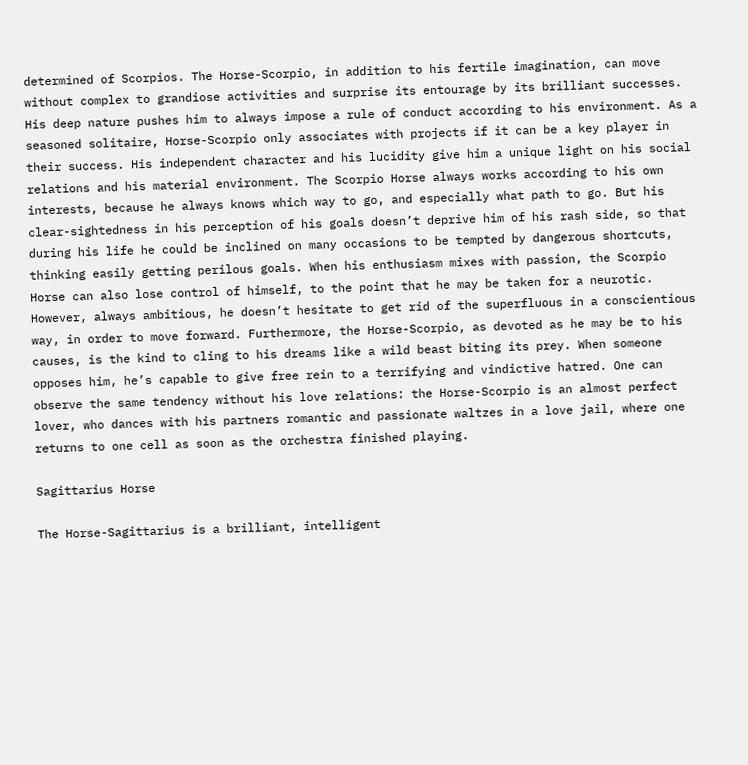determined of Scorpios. The Horse-Scorpio, in addition to his fertile imagination, can move without complex to grandiose activities and surprise its entourage by its brilliant successes. His deep nature pushes him to always impose a rule of conduct according to his environment. As a seasoned solitaire, Horse-Scorpio only associates with projects if it can be a key player in their success. His independent character and his lucidity give him a unique light on his social relations and his material environment. The Scorpio Horse always works according to his own interests, because he always knows which way to go, and especially what path to go. But his clear-sightedness in his perception of his goals doesn’t deprive him of his rash side, so that during his life he could be inclined on many occasions to be tempted by dangerous shortcuts, thinking easily getting perilous goals. When his enthusiasm mixes with passion, the Scorpio Horse can also lose control of himself, to the point that he may be taken for a neurotic. However, always ambitious, he doesn’t hesitate to get rid of the superfluous in a conscientious way, in order to move forward. Furthermore, the Horse-Scorpio, as devoted as he may be to his causes, is the kind to cling to his dreams like a wild beast biting its prey. When someone opposes him, he’s capable to give free rein to a terrifying and vindictive hatred. One can observe the same tendency without his love relations: the Horse-Scorpio is an almost perfect lover, who dances with his partners romantic and passionate waltzes in a love jail, where one returns to one cell as soon as the orchestra finished playing.

Sagittarius Horse

The Horse-Sagittarius is a brilliant, intelligent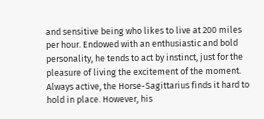and sensitive being who likes to live at 200 miles per hour. Endowed with an enthusiastic and bold personality, he tends to act by instinct, just for the pleasure of living the excitement of the moment. Always active, the Horse-Sagittarius finds it hard to hold in place. However, his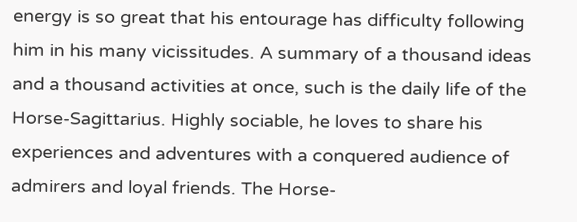energy is so great that his entourage has difficulty following him in his many vicissitudes. A summary of a thousand ideas and a thousand activities at once, such is the daily life of the Horse-Sagittarius. Highly sociable, he loves to share his experiences and adventures with a conquered audience of admirers and loyal friends. The Horse-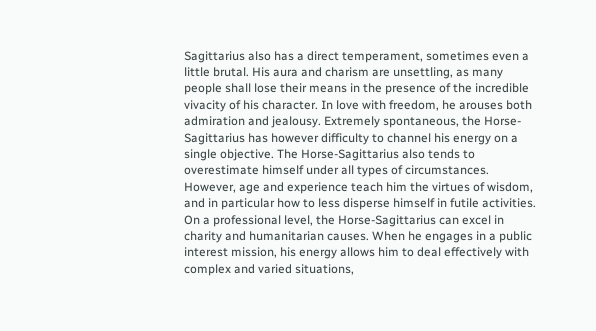Sagittarius also has a direct temperament, sometimes even a little brutal. His aura and charism are unsettling, as many people shall lose their means in the presence of the incredible vivacity of his character. In love with freedom, he arouses both admiration and jealousy. Extremely spontaneous, the Horse-Sagittarius has however difficulty to channel his energy on a single objective. The Horse-Sagittarius also tends to overestimate himself under all types of circumstances. However, age and experience teach him the virtues of wisdom, and in particular how to less disperse himself in futile activities. On a professional level, the Horse-Sagittarius can excel in charity and humanitarian causes. When he engages in a public interest mission, his energy allows him to deal effectively with complex and varied situations,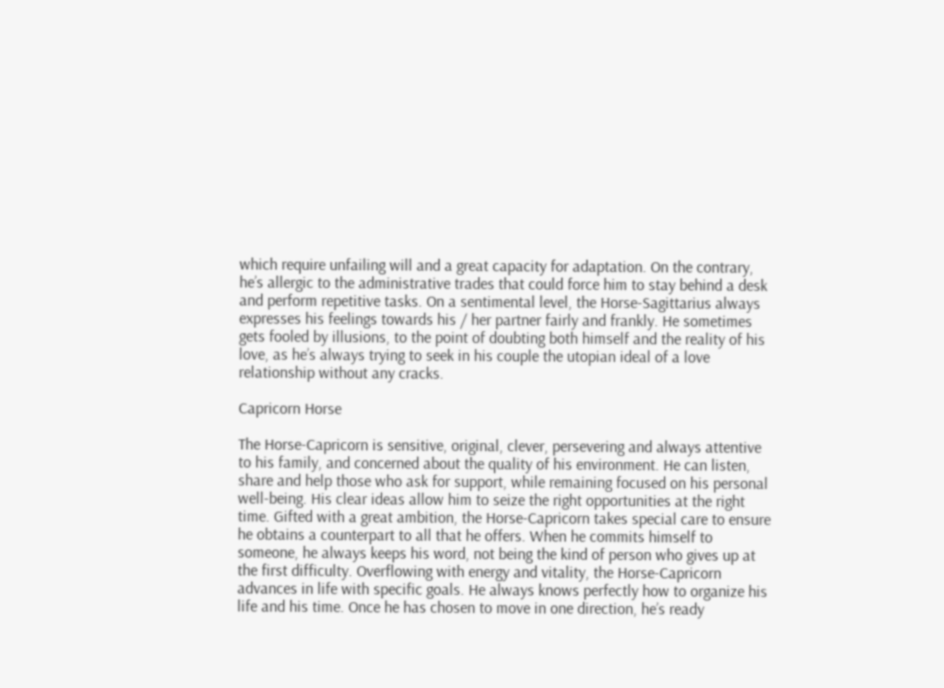which require unfailing will and a great capacity for adaptation. On the contrary, he’s allergic to the administrative trades that could force him to stay behind a desk and perform repetitive tasks. On a sentimental level, the Horse-Sagittarius always expresses his feelings towards his / her partner fairly and frankly. He sometimes gets fooled by illusions, to the point of doubting both himself and the reality of his love, as he’s always trying to seek in his couple the utopian ideal of a love relationship without any cracks.

Capricorn Horse

The Horse-Capricorn is sensitive, original, clever, persevering and always attentive to his family, and concerned about the quality of his environment. He can listen, share and help those who ask for support, while remaining focused on his personal well-being. His clear ideas allow him to seize the right opportunities at the right time. Gifted with a great ambition, the Horse-Capricorn takes special care to ensure he obtains a counterpart to all that he offers. When he commits himself to someone, he always keeps his word, not being the kind of person who gives up at the first difficulty. Overflowing with energy and vitality, the Horse-Capricorn advances in life with specific goals. He always knows perfectly how to organize his life and his time. Once he has chosen to move in one direction, he’s ready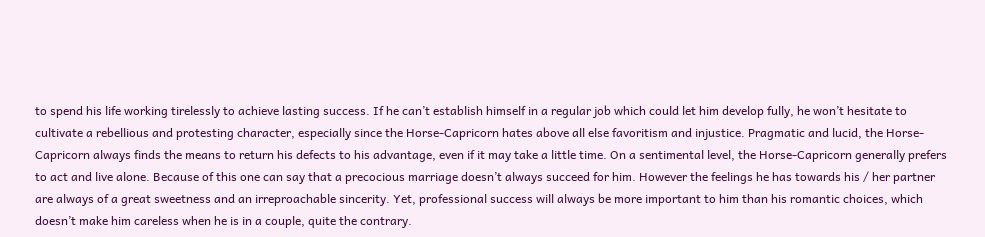to spend his life working tirelessly to achieve lasting success. If he can’t establish himself in a regular job which could let him develop fully, he won’t hesitate to cultivate a rebellious and protesting character, especially since the Horse-Capricorn hates above all else favoritism and injustice. Pragmatic and lucid, the Horse-Capricorn always finds the means to return his defects to his advantage, even if it may take a little time. On a sentimental level, the Horse-Capricorn generally prefers to act and live alone. Because of this one can say that a precocious marriage doesn’t always succeed for him. However the feelings he has towards his / her partner are always of a great sweetness and an irreproachable sincerity. Yet, professional success will always be more important to him than his romantic choices, which doesn’t make him careless when he is in a couple, quite the contrary.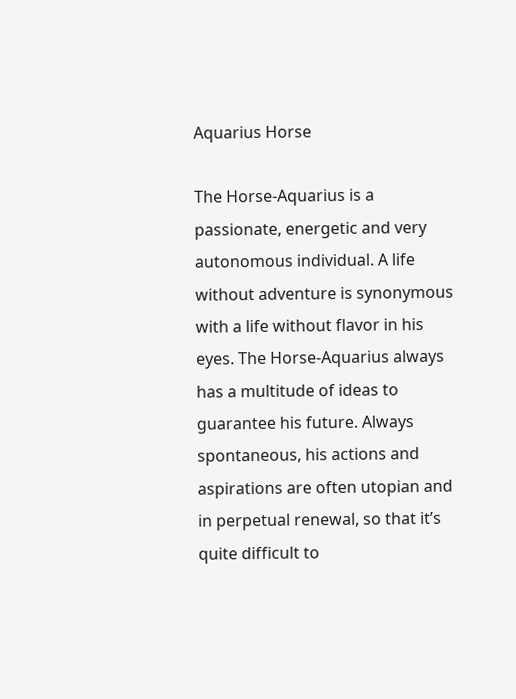Aquarius Horse

The Horse-Aquarius is a passionate, energetic and very autonomous individual. A life without adventure is synonymous with a life without flavor in his eyes. The Horse-Aquarius always has a multitude of ideas to guarantee his future. Always spontaneous, his actions and aspirations are often utopian and in perpetual renewal, so that it’s quite difficult to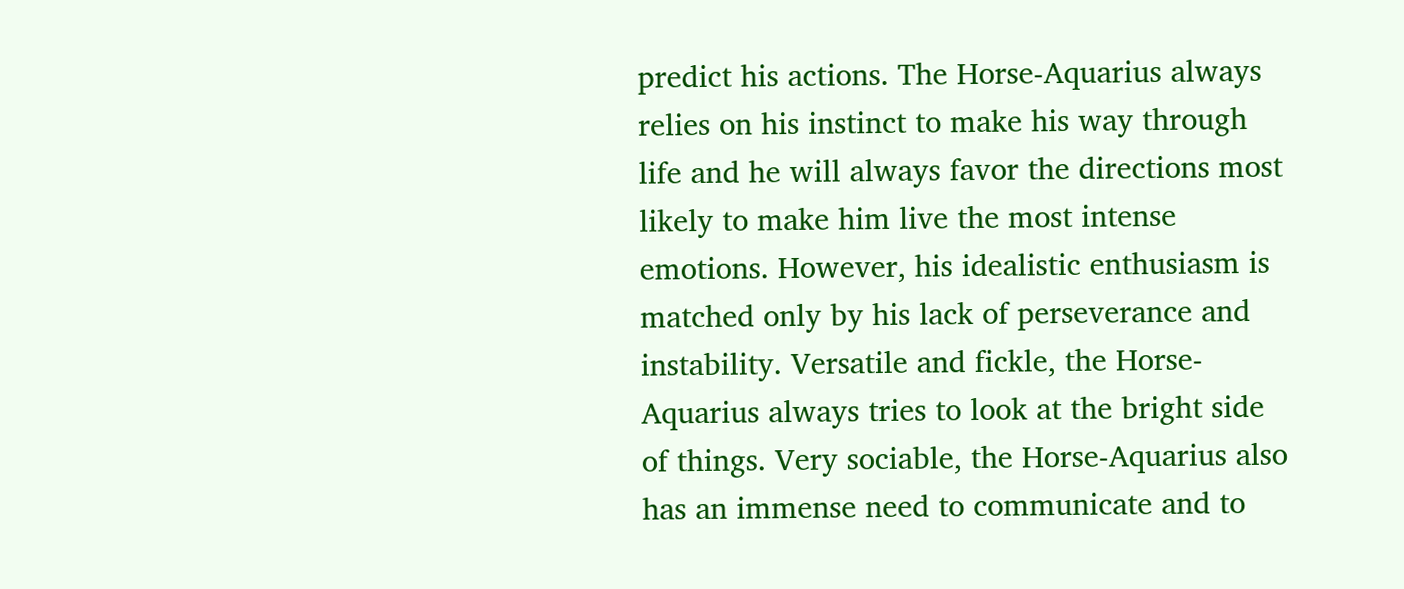predict his actions. The Horse-Aquarius always relies on his instinct to make his way through life and he will always favor the directions most likely to make him live the most intense emotions. However, his idealistic enthusiasm is matched only by his lack of perseverance and instability. Versatile and fickle, the Horse-Aquarius always tries to look at the bright side of things. Very sociable, the Horse-Aquarius also has an immense need to communicate and to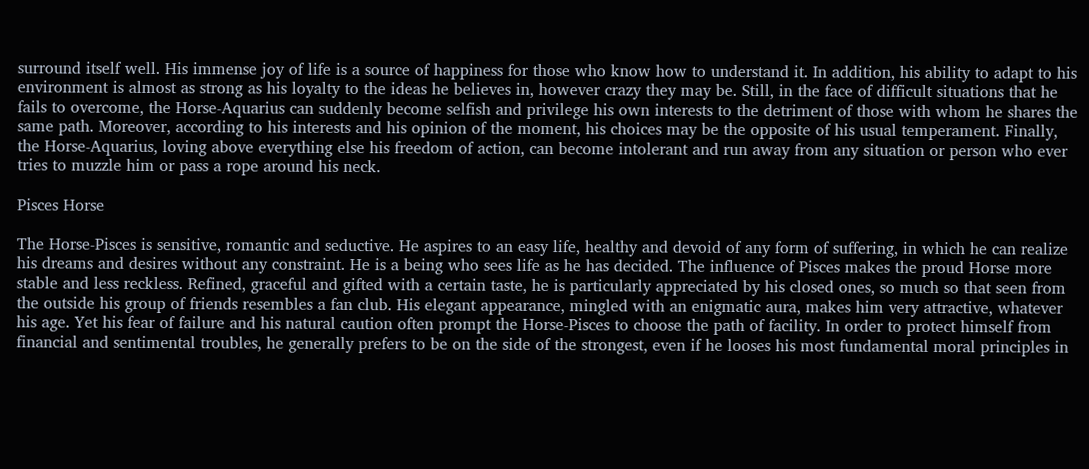surround itself well. His immense joy of life is a source of happiness for those who know how to understand it. In addition, his ability to adapt to his environment is almost as strong as his loyalty to the ideas he believes in, however crazy they may be. Still, in the face of difficult situations that he fails to overcome, the Horse-Aquarius can suddenly become selfish and privilege his own interests to the detriment of those with whom he shares the same path. Moreover, according to his interests and his opinion of the moment, his choices may be the opposite of his usual temperament. Finally, the Horse-Aquarius, loving above everything else his freedom of action, can become intolerant and run away from any situation or person who ever tries to muzzle him or pass a rope around his neck.

Pisces Horse

The Horse-Pisces is sensitive, romantic and seductive. He aspires to an easy life, healthy and devoid of any form of suffering, in which he can realize his dreams and desires without any constraint. He is a being who sees life as he has decided. The influence of Pisces makes the proud Horse more stable and less reckless. Refined, graceful and gifted with a certain taste, he is particularly appreciated by his closed ones, so much so that seen from the outside his group of friends resembles a fan club. His elegant appearance, mingled with an enigmatic aura, makes him very attractive, whatever his age. Yet his fear of failure and his natural caution often prompt the Horse-Pisces to choose the path of facility. In order to protect himself from financial and sentimental troubles, he generally prefers to be on the side of the strongest, even if he looses his most fundamental moral principles in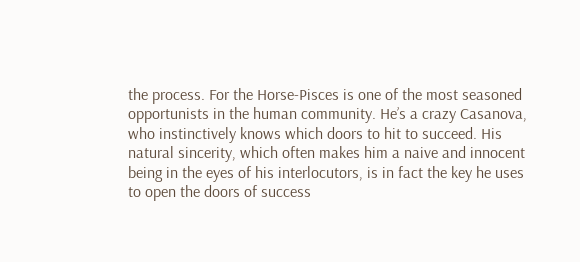the process. For the Horse-Pisces is one of the most seasoned opportunists in the human community. He’s a crazy Casanova, who instinctively knows which doors to hit to succeed. His natural sincerity, which often makes him a naive and innocent being in the eyes of his interlocutors, is in fact the key he uses to open the doors of success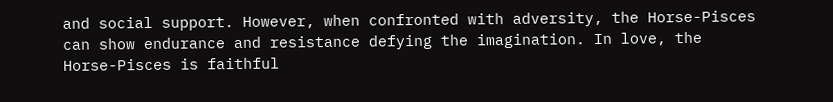and social support. However, when confronted with adversity, the Horse-Pisces can show endurance and resistance defying the imagination. In love, the Horse-Pisces is faithful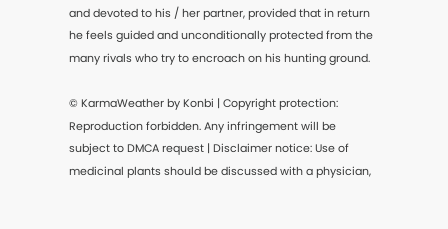and devoted to his / her partner, provided that in return he feels guided and unconditionally protected from the many rivals who try to encroach on his hunting ground.

© KarmaWeather by Konbi | Copyright protection: Reproduction forbidden. Any infringement will be subject to DMCA request | Disclaimer notice: Use of medicinal plants should be discussed with a physician,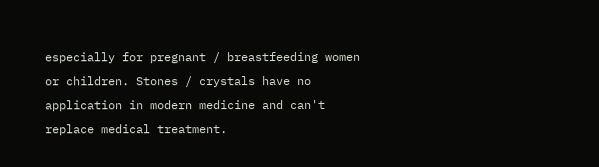especially for pregnant / breastfeeding women or children. Stones / crystals have no application in modern medicine and can't replace medical treatment.